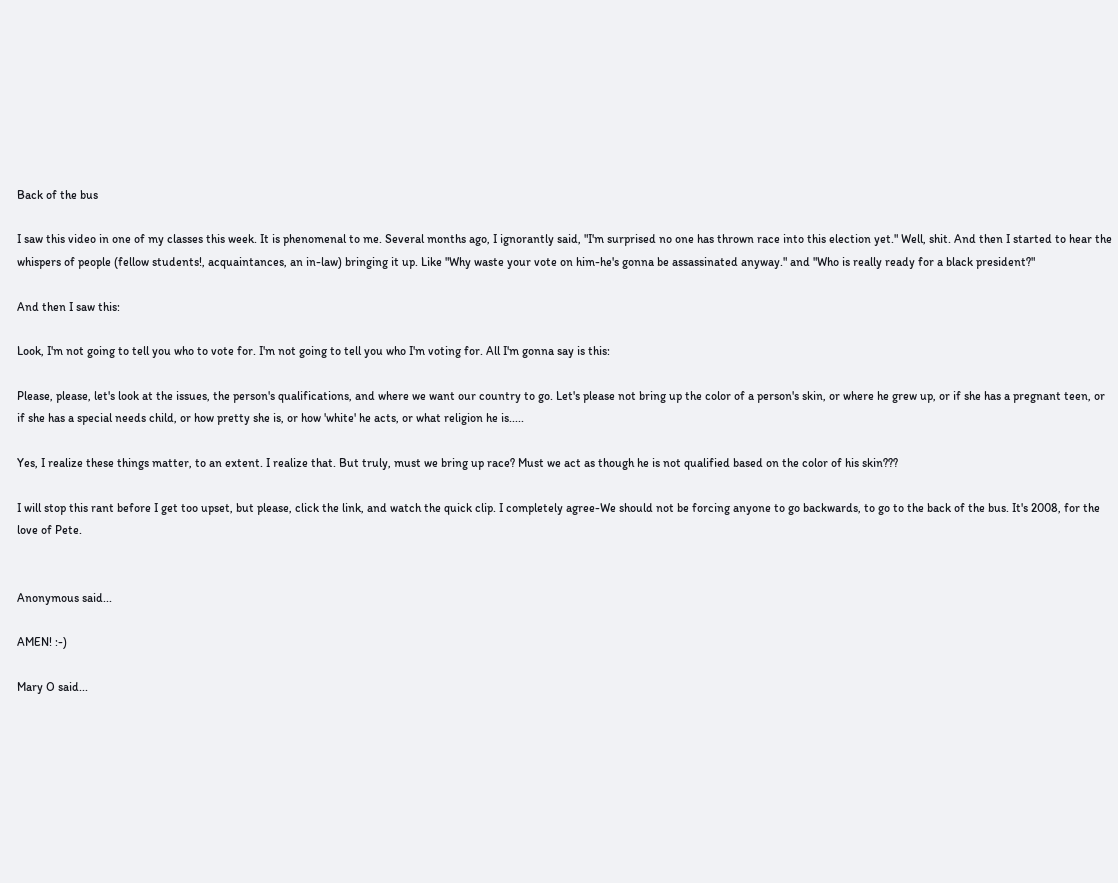Back of the bus

I saw this video in one of my classes this week. It is phenomenal to me. Several months ago, I ignorantly said, "I'm surprised no one has thrown race into this election yet." Well, shit. And then I started to hear the whispers of people (fellow students!, acquaintances, an in-law) bringing it up. Like "Why waste your vote on him-he's gonna be assassinated anyway." and "Who is really ready for a black president?"

And then I saw this:

Look, I'm not going to tell you who to vote for. I'm not going to tell you who I'm voting for. All I'm gonna say is this:

Please, please, let's look at the issues, the person's qualifications, and where we want our country to go. Let's please not bring up the color of a person's skin, or where he grew up, or if she has a pregnant teen, or if she has a special needs child, or how pretty she is, or how 'white' he acts, or what religion he is.....

Yes, I realize these things matter, to an extent. I realize that. But truly, must we bring up race? Must we act as though he is not qualified based on the color of his skin???

I will stop this rant before I get too upset, but please, click the link, and watch the quick clip. I completely agree-We should not be forcing anyone to go backwards, to go to the back of the bus. It's 2008, for the love of Pete.


Anonymous said...

AMEN! :-)

Mary O said...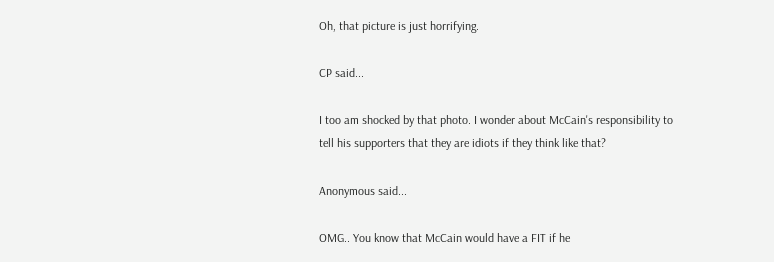Oh, that picture is just horrifying.

CP said...

I too am shocked by that photo. I wonder about McCain's responsibility to tell his supporters that they are idiots if they think like that?

Anonymous said...

OMG.. You know that McCain would have a FIT if he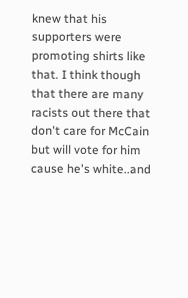knew that his supporters were promoting shirts like that. I think though that there are many racists out there that don't care for McCain but will vote for him cause he's white..and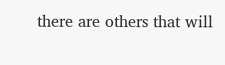there are others that will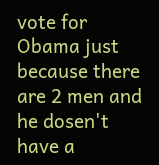vote for Obama just because there are 2 men and he dosen't have a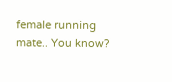female running mate.. You know?